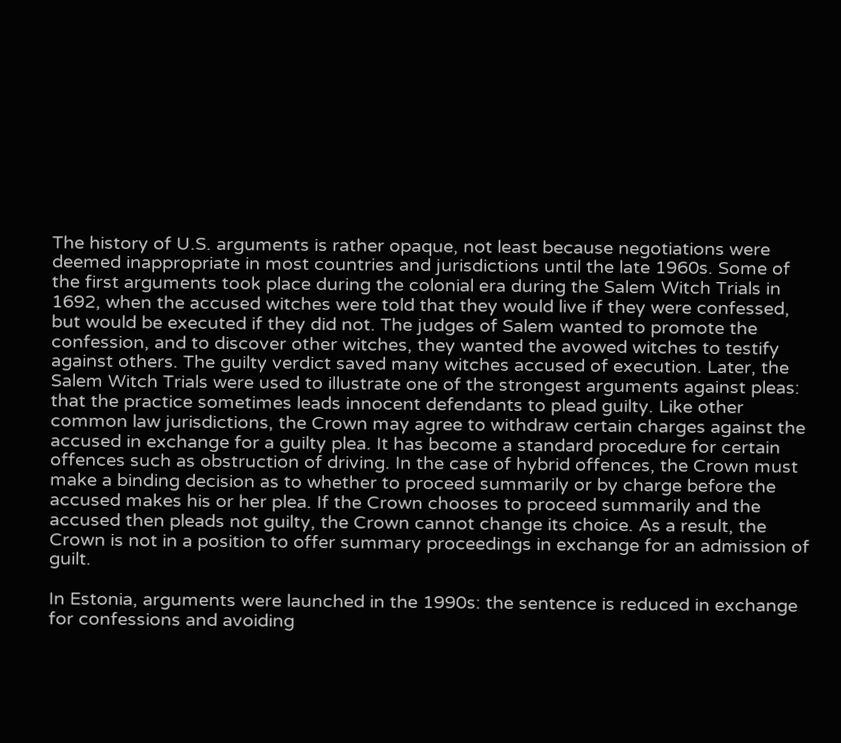The history of U.S. arguments is rather opaque, not least because negotiations were deemed inappropriate in most countries and jurisdictions until the late 1960s. Some of the first arguments took place during the colonial era during the Salem Witch Trials in 1692, when the accused witches were told that they would live if they were confessed, but would be executed if they did not. The judges of Salem wanted to promote the confession, and to discover other witches, they wanted the avowed witches to testify against others. The guilty verdict saved many witches accused of execution. Later, the Salem Witch Trials were used to illustrate one of the strongest arguments against pleas: that the practice sometimes leads innocent defendants to plead guilty. Like other common law jurisdictions, the Crown may agree to withdraw certain charges against the accused in exchange for a guilty plea. It has become a standard procedure for certain offences such as obstruction of driving. In the case of hybrid offences, the Crown must make a binding decision as to whether to proceed summarily or by charge before the accused makes his or her plea. If the Crown chooses to proceed summarily and the accused then pleads not guilty, the Crown cannot change its choice. As a result, the Crown is not in a position to offer summary proceedings in exchange for an admission of guilt.

In Estonia, arguments were launched in the 1990s: the sentence is reduced in exchange for confessions and avoiding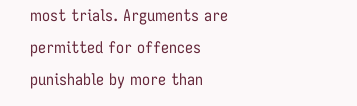most trials. Arguments are permitted for offences punishable by more than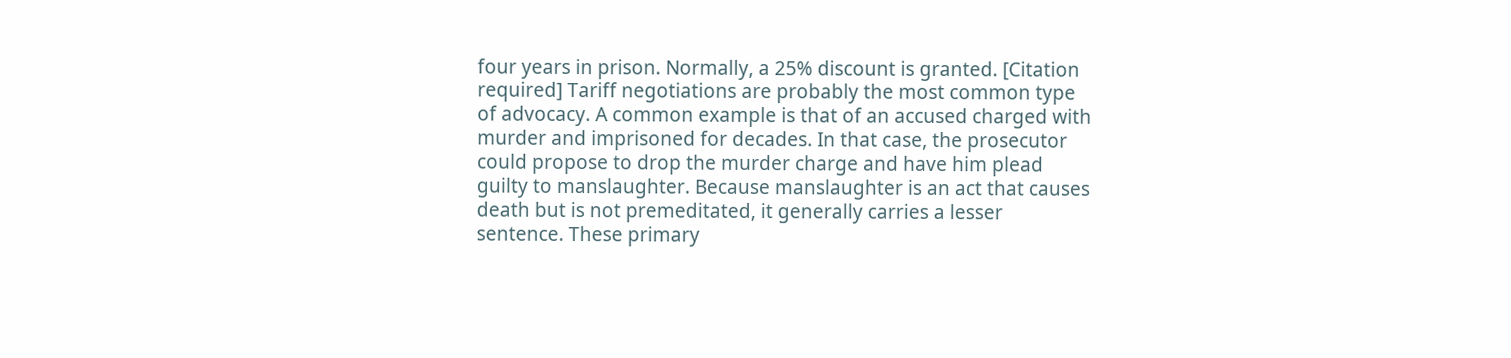four years in prison. Normally, a 25% discount is granted. [Citation required] Tariff negotiations are probably the most common type of advocacy. A common example is that of an accused charged with murder and imprisoned for decades. In that case, the prosecutor could propose to drop the murder charge and have him plead guilty to manslaughter. Because manslaughter is an act that causes death but is not premeditated, it generally carries a lesser sentence. These primary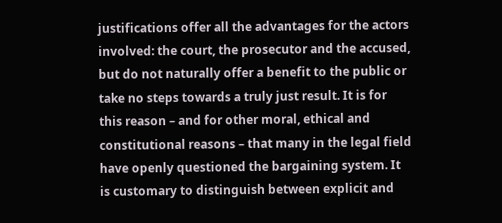justifications offer all the advantages for the actors involved: the court, the prosecutor and the accused, but do not naturally offer a benefit to the public or take no steps towards a truly just result. It is for this reason – and for other moral, ethical and constitutional reasons – that many in the legal field have openly questioned the bargaining system. It is customary to distinguish between explicit and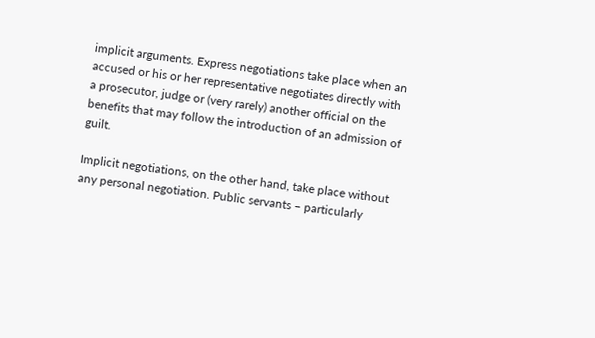implicit arguments. Express negotiations take place when an accused or his or her representative negotiates directly with a prosecutor, judge or (very rarely) another official on the benefits that may follow the introduction of an admission of guilt.

Implicit negotiations, on the other hand, take place without any personal negotiation. Public servants – particularly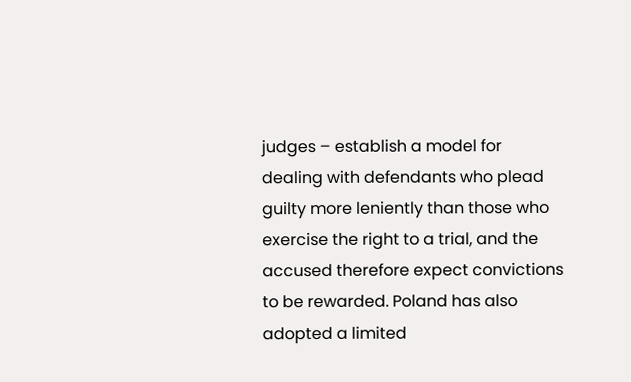judges – establish a model for dealing with defendants who plead guilty more leniently than those who exercise the right to a trial, and the accused therefore expect convictions to be rewarded. Poland has also adopted a limited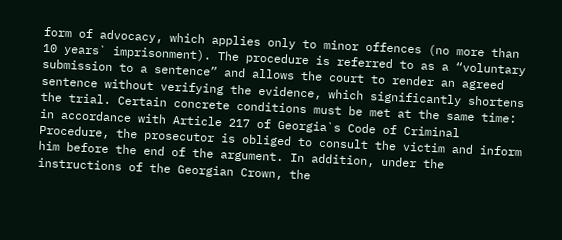form of advocacy, which applies only to minor offences (no more than 10 years` imprisonment). The procedure is referred to as a “voluntary submission to a sentence” and allows the court to render an agreed sentence without verifying the evidence, which significantly shortens the trial. Certain concrete conditions must be met at the same time: in accordance with Article 217 of Georgia`s Code of Criminal Procedure, the prosecutor is obliged to consult the victim and inform him before the end of the argument. In addition, under the instructions of the Georgian Crown, the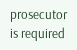prosecutor is required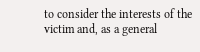to consider the interests of the victim and, as a general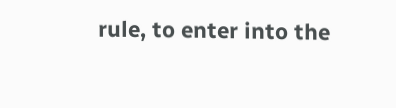rule, to enter into the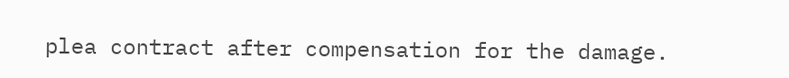plea contract after compensation for the damage.